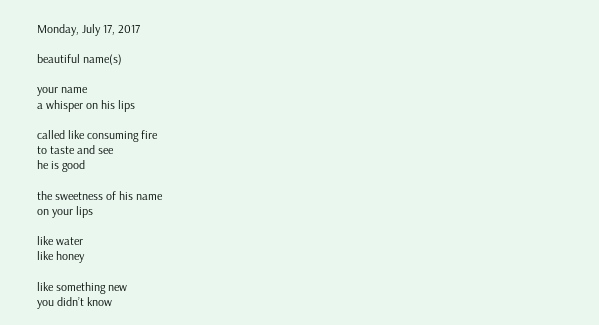Monday, July 17, 2017

beautiful name(s)

your name
a whisper on his lips

called like consuming fire
to taste and see
he is good

the sweetness of his name
on your lips

like water
like honey

like something new
you didn’t know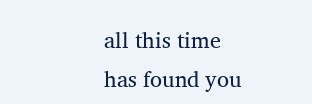all this time
has found you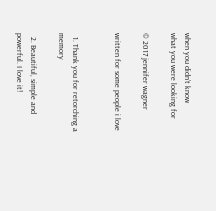when you didn’t know
what you were looking for

© 2017 jennifer wagner

written for some people i love


  1. Thank you for retorching a memory

  2. Beautiful, simple and powerful. I love it!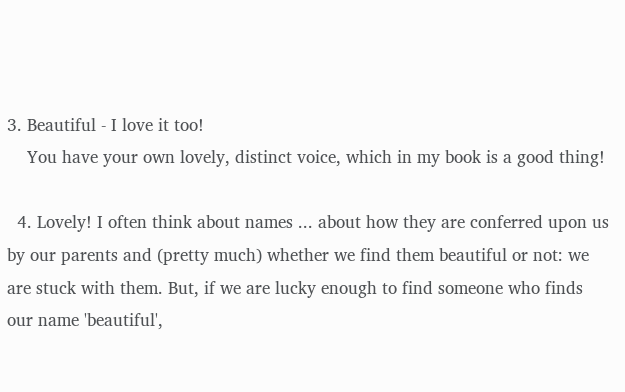3. Beautiful - I love it too!
    You have your own lovely, distinct voice, which in my book is a good thing!

  4. Lovely! I often think about names ... about how they are conferred upon us by our parents and (pretty much) whether we find them beautiful or not: we are stuck with them. But, if we are lucky enough to find someone who finds our name 'beautiful',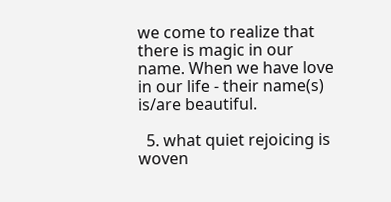we come to realize that there is magic in our name. When we have love in our life - their name(s) is/are beautiful.

  5. what quiet rejoicing is woven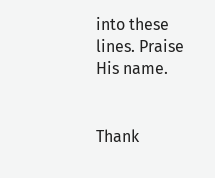into these lines. Praise His name.


Thank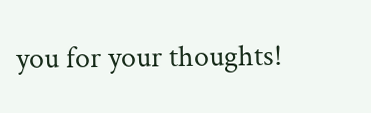you for your thoughts!